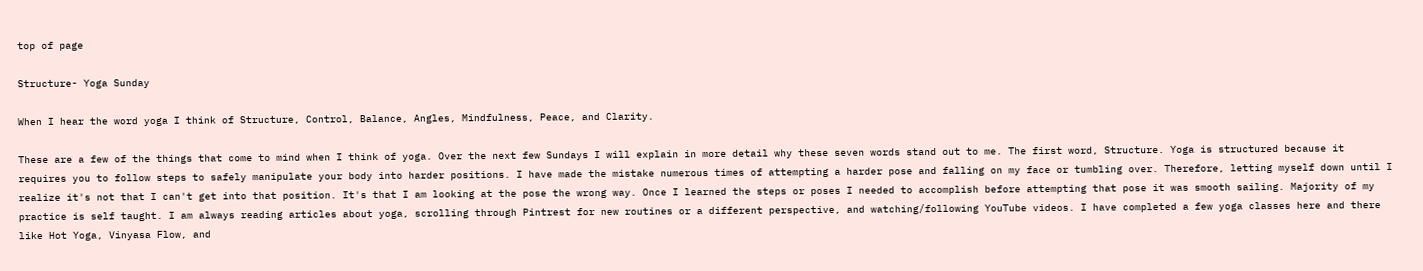top of page

Structure- Yoga Sunday

When I hear the word yoga I think of Structure, Control, Balance, Angles, Mindfulness, Peace, and Clarity.

These are a few of the things that come to mind when I think of yoga. Over the next few Sundays I will explain in more detail why these seven words stand out to me. The first word, Structure. Yoga is structured because it requires you to follow steps to safely manipulate your body into harder positions. I have made the mistake numerous times of attempting a harder pose and falling on my face or tumbling over. Therefore, letting myself down until I realize it's not that I can't get into that position. It's that I am looking at the pose the wrong way. Once I learned the steps or poses I needed to accomplish before attempting that pose it was smooth sailing. Majority of my practice is self taught. I am always reading articles about yoga, scrolling through Pintrest for new routines or a different perspective, and watching/following YouTube videos. I have completed a few yoga classes here and there like Hot Yoga, Vinyasa Flow, and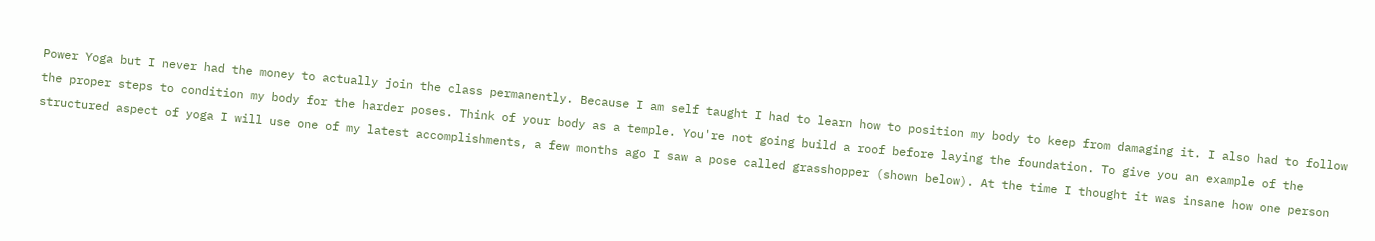Power Yoga but I never had the money to actually join the class permanently. Because I am self taught I had to learn how to position my body to keep from damaging it. I also had to follow the proper steps to condition my body for the harder poses. Think of your body as a temple. You're not going build a roof before laying the foundation. To give you an example of the structured aspect of yoga I will use one of my latest accomplishments, a few months ago I saw a pose called grasshopper (shown below). At the time I thought it was insane how one person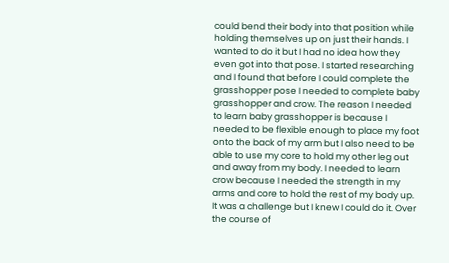could bend their body into that position while holding themselves up on just their hands. I wanted to do it but I had no idea how they even got into that pose. I started researching and I found that before I could complete the grasshopper pose I needed to complete baby grasshopper and crow. The reason I needed to learn baby grasshopper is because I needed to be flexible enough to place my foot onto the back of my arm but I also need to be able to use my core to hold my other leg out and away from my body. I needed to learn crow because I needed the strength in my arms and core to hold the rest of my body up. It was a challenge but I knew I could do it. Over the course of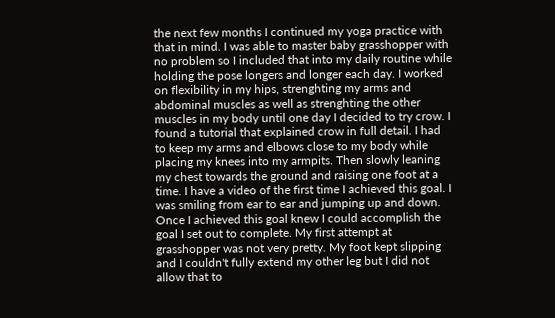the next few months I continued my yoga practice with that in mind. I was able to master baby grasshopper with no problem so I included that into my daily routine while holding the pose longers and longer each day. I worked on flexibility in my hips, strenghting my arms and abdominal muscles as well as strenghting the other muscles in my body until one day I decided to try crow. I found a tutorial that explained crow in full detail. I had to keep my arms and elbows close to my body while placing my knees into my armpits. Then slowly leaning my chest towards the ground and raising one foot at a time. I have a video of the first time I achieved this goal. I was smiling from ear to ear and jumping up and down. Once I achieved this goal knew I could accomplish the goal I set out to complete. My first attempt at grasshopper was not very pretty. My foot kept slipping and I couldn't fully extend my other leg but I did not allow that to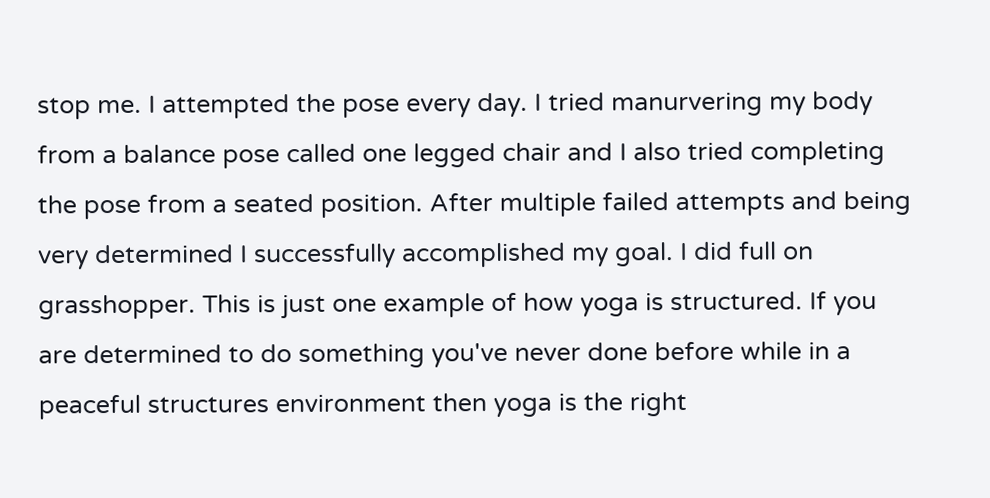stop me. I attempted the pose every day. I tried manurvering my body from a balance pose called one legged chair and I also tried completing the pose from a seated position. After multiple failed attempts and being very determined I successfully accomplished my goal. I did full on grasshopper. This is just one example of how yoga is structured. If you are determined to do something you've never done before while in a peaceful structures environment then yoga is the right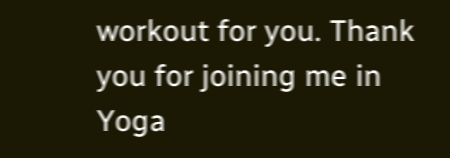workout for you. Thank you for joining me in Yoga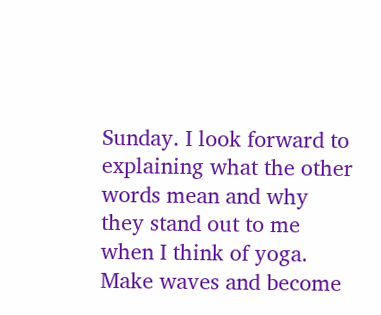Sunday. I look forward to explaining what the other words mean and why they stand out to me when I think of yoga. Make waves and become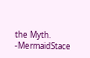the Myth. -MermaidStace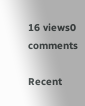16 views0 comments

Recent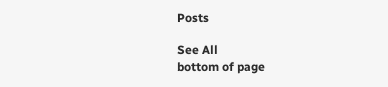Posts

See All
bottom of page